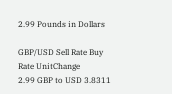2.99 Pounds in Dollars

GBP/USD Sell Rate Buy Rate UnitChange
2.99 GBP to USD 3.8311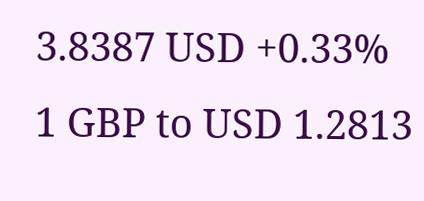3.8387 USD +0.33%
1 GBP to USD 1.2813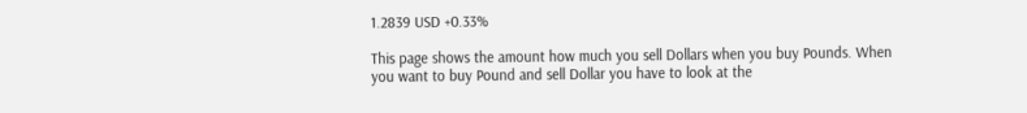1.2839 USD +0.33%

This page shows the amount how much you sell Dollars when you buy Pounds. When you want to buy Pound and sell Dollar you have to look at the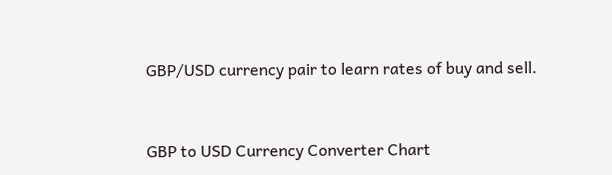GBP/USD currency pair to learn rates of buy and sell.


GBP to USD Currency Converter Chart